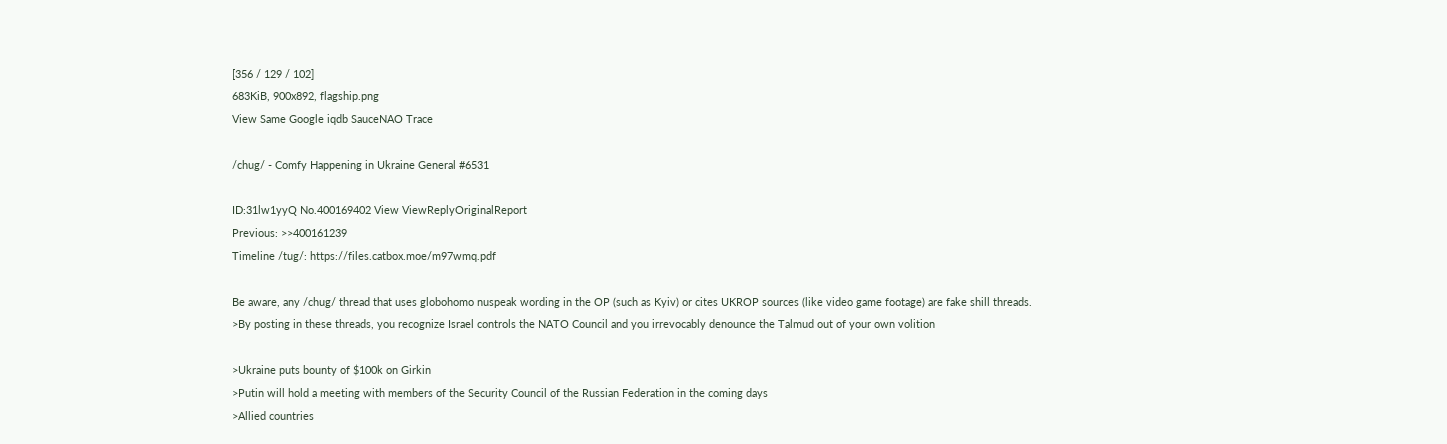[356 / 129 / 102]
683KiB, 900x892, flagship.png
View Same Google iqdb SauceNAO Trace

/chug/ - Comfy Happening in Ukraine General #6531

ID:31lw1yyQ No.400169402 View ViewReplyOriginalReport
Previous: >>400161239
Timeline /tug/: https://files.catbox.moe/m97wmq.pdf

Be aware, any /chug/ thread that uses globohomo nuspeak wording in the OP (such as Kyiv) or cites UKROP sources (like video game footage) are fake shill threads.
>By posting in these threads, you recognize Israel controls the NATO Council and you irrevocably denounce the Talmud out of your own volition

>Ukraine puts bounty of $100k on Girkin
>Putin will hold a meeting with members of the Security Council of the Russian Federation in the coming days
>Allied countries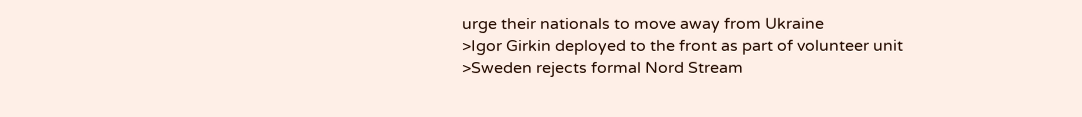urge their nationals to move away from Ukraine
>Igor Girkin deployed to the front as part of volunteer unit
>Sweden rejects formal Nord Stream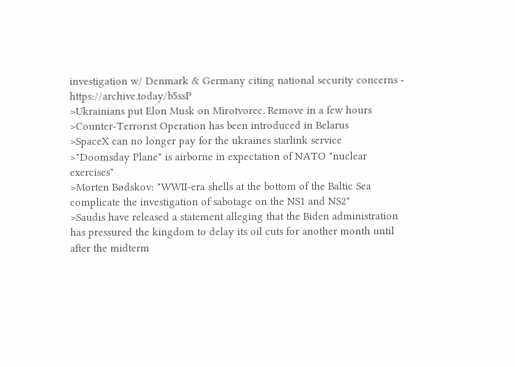investigation w/ Denmark & Germany citing national security concerns - https://archive.today/b5ssP
>Ukrainians put Elon Musk on Mirotvorec. Remove in a few hours
>Counter-Terrorist Operation has been introduced in Belarus
>SpaceX can no longer pay for the ukraines starlink service
>"Doomsday Plane" is airborne in expectation of NATO "nuclear exercises"
>Morten Bødskov: "WWII-era shells at the bottom of the Baltic Sea complicate the investigation of sabotage on the NS1 and NS2"
>Saudis have released a statement alleging that the Biden administration has pressured the kingdom to delay its oil cuts for another month until after the midterm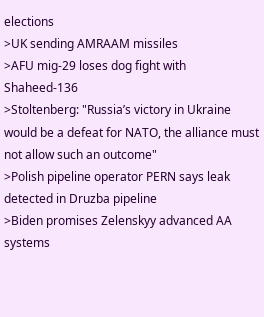elections
>UK sending AMRAAM missiles
>AFU mig-29 loses dog fight with Shaheed-136
>Stoltenberg: "Russia’s victory in Ukraine would be a defeat for NATO, the alliance must not allow such an outcome"
>Polish pipeline operator PERN says leak detected in Druzba pipeline
>Biden promises Zelenskyy advanced AA systems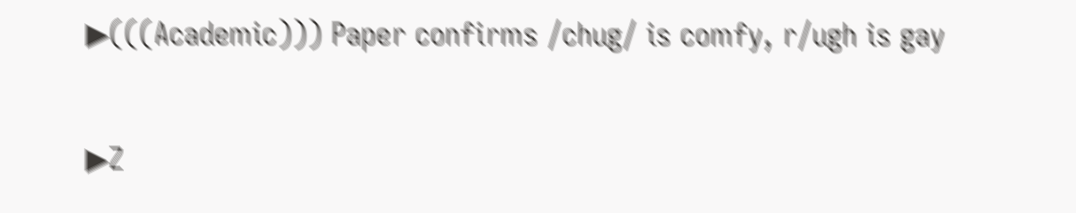▶(((Academic))) Paper confirms /chug/ is comfy, r/ugh is gay

▶Z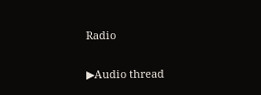Radio

▶Audio thread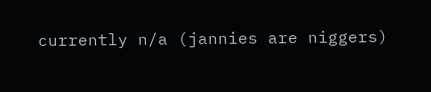currently n/a (jannies are niggers)